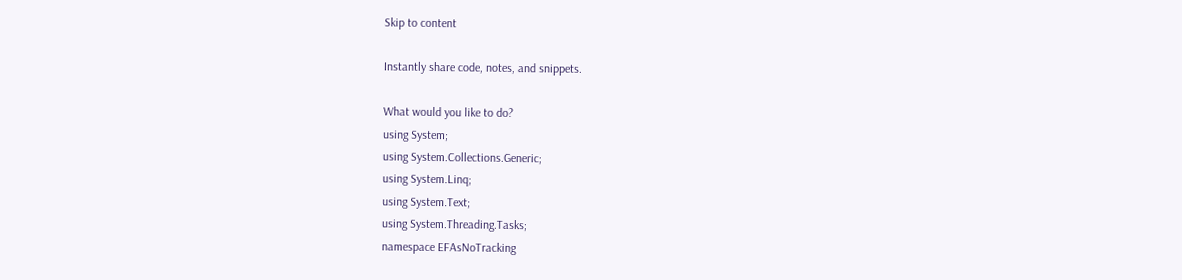Skip to content

Instantly share code, notes, and snippets.

What would you like to do?
using System;
using System.Collections.Generic;
using System.Linq;
using System.Text;
using System.Threading.Tasks;
namespace EFAsNoTracking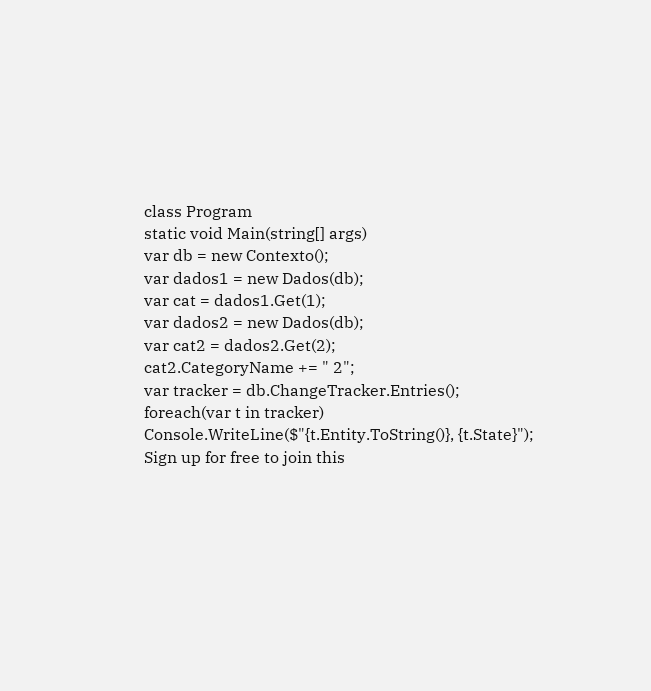class Program
static void Main(string[] args)
var db = new Contexto();
var dados1 = new Dados(db);
var cat = dados1.Get(1);
var dados2 = new Dados(db);
var cat2 = dados2.Get(2);
cat2.CategoryName += " 2";
var tracker = db.ChangeTracker.Entries();
foreach(var t in tracker)
Console.WriteLine($"{t.Entity.ToString()}, {t.State}");
Sign up for free to join this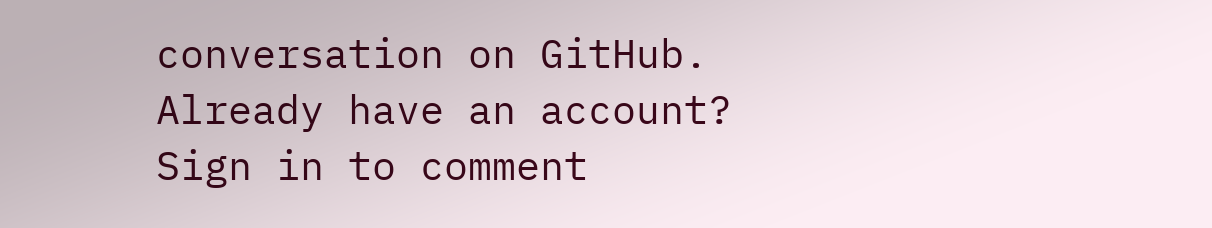conversation on GitHub. Already have an account? Sign in to comment